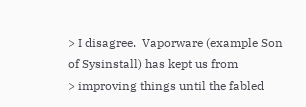> I disagree.  Vaporware (example Son of Sysinstall) has kept us from
> improving things until the fabled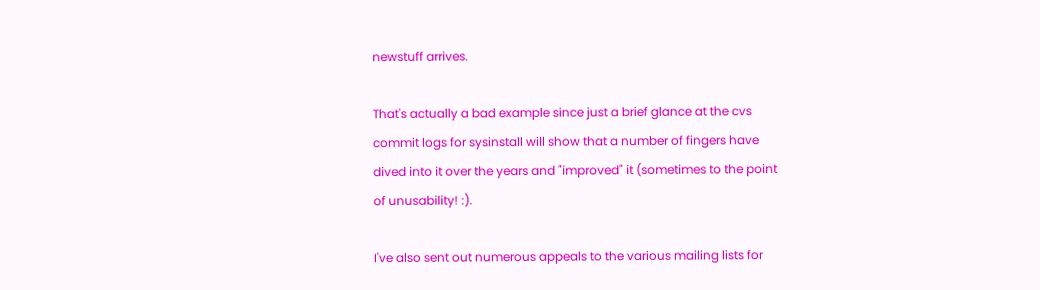newstuff arrives.

That's actually a bad example since just a brief glance at the cvs
commit logs for sysinstall will show that a number of fingers have
dived into it over the years and "improved" it (sometimes to the point
of unusability! :).

I've also sent out numerous appeals to the various mailing lists for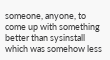someone, anyone, to come up with something better than sysinstall
which was somehow less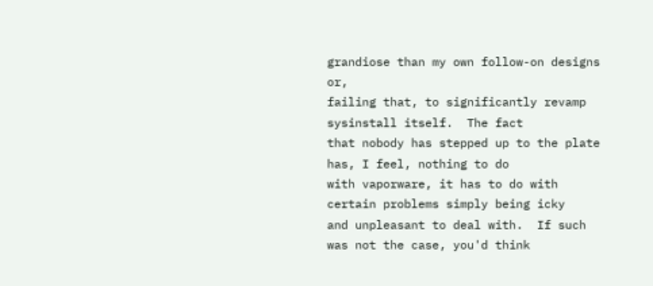grandiose than my own follow-on designs or,
failing that, to significantly revamp sysinstall itself.  The fact
that nobody has stepped up to the plate has, I feel, nothing to do
with vaporware, it has to do with certain problems simply being icky
and unpleasant to deal with.  If such was not the case, you'd think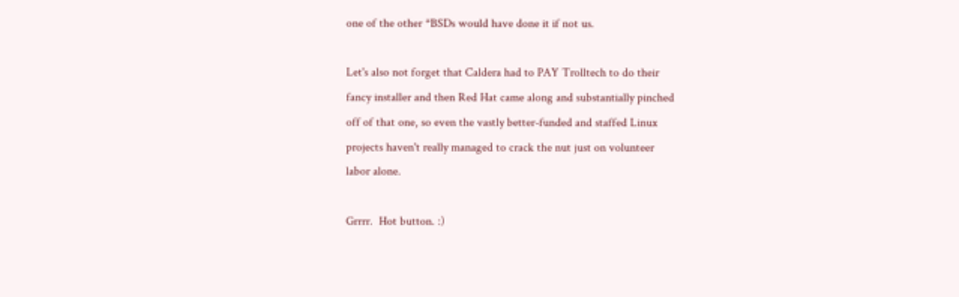one of the other *BSDs would have done it if not us.

Let's also not forget that Caldera had to PAY Trolltech to do their
fancy installer and then Red Hat came along and substantially pinched
off of that one, so even the vastly better-funded and staffed Linux
projects haven't really managed to crack the nut just on volunteer
labor alone.

Grrrr.  Hot button. :)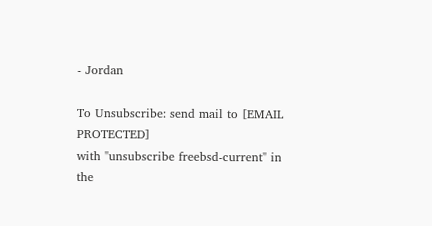- Jordan

To Unsubscribe: send mail to [EMAIL PROTECTED]
with "unsubscribe freebsd-current" in the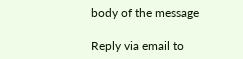body of the message

Reply via email to